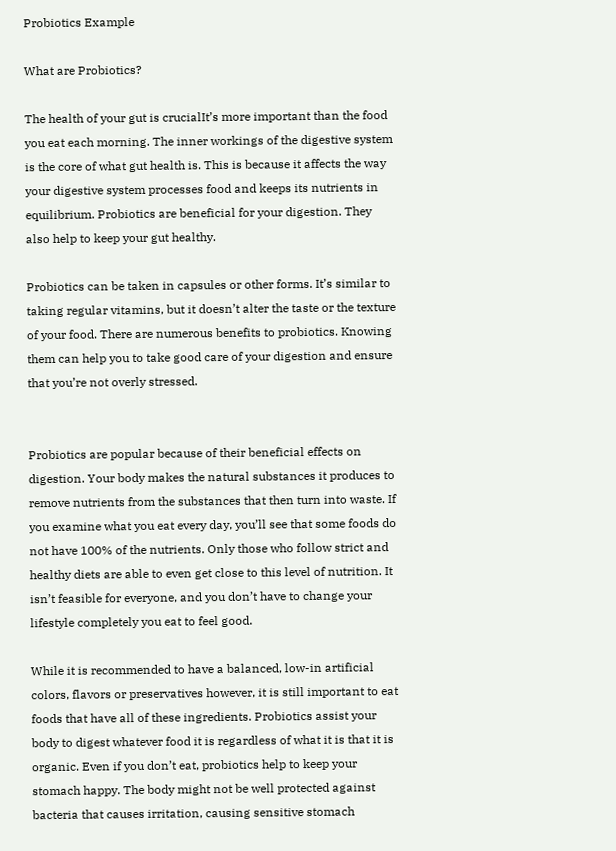Probiotics Example

What are Probiotics?

The health of your gut is crucialIt’s more important than the food you eat each morning. The inner workings of the digestive system is the core of what gut health is. This is because it affects the way your digestive system processes food and keeps its nutrients in equilibrium. Probiotics are beneficial for your digestion. They also help to keep your gut healthy.

Probiotics can be taken in capsules or other forms. It’s similar to taking regular vitamins, but it doesn’t alter the taste or the texture of your food. There are numerous benefits to probiotics. Knowing them can help you to take good care of your digestion and ensure that you’re not overly stressed.


Probiotics are popular because of their beneficial effects on digestion. Your body makes the natural substances it produces to remove nutrients from the substances that then turn into waste. If you examine what you eat every day, you’ll see that some foods do not have 100% of the nutrients. Only those who follow strict and healthy diets are able to even get close to this level of nutrition. It isn’t feasible for everyone, and you don’t have to change your lifestyle completely you eat to feel good.

While it is recommended to have a balanced, low-in artificial colors, flavors or preservatives however, it is still important to eat foods that have all of these ingredients. Probiotics assist your body to digest whatever food it is regardless of what it is that it is organic. Even if you don’t eat, probiotics help to keep your stomach happy. The body might not be well protected against bacteria that causes irritation, causing sensitive stomach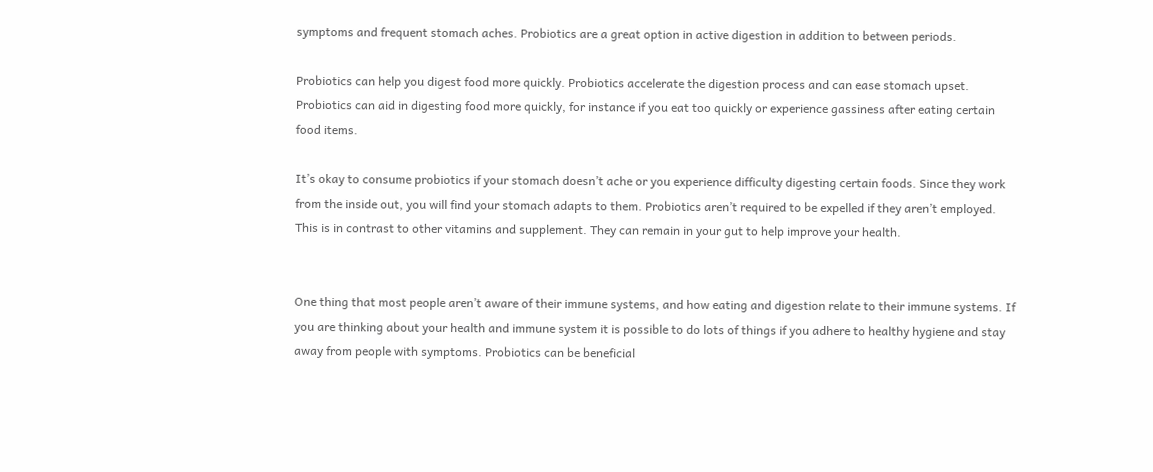symptoms and frequent stomach aches. Probiotics are a great option in active digestion in addition to between periods.

Probiotics can help you digest food more quickly. Probiotics accelerate the digestion process and can ease stomach upset. Probiotics can aid in digesting food more quickly, for instance if you eat too quickly or experience gassiness after eating certain food items.

It’s okay to consume probiotics if your stomach doesn’t ache or you experience difficulty digesting certain foods. Since they work from the inside out, you will find your stomach adapts to them. Probiotics aren’t required to be expelled if they aren’t employed. This is in contrast to other vitamins and supplement. They can remain in your gut to help improve your health.


One thing that most people aren’t aware of their immune systems, and how eating and digestion relate to their immune systems. If you are thinking about your health and immune system it is possible to do lots of things if you adhere to healthy hygiene and stay away from people with symptoms. Probiotics can be beneficial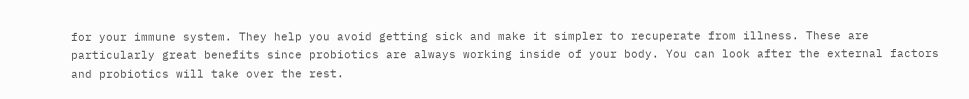for your immune system. They help you avoid getting sick and make it simpler to recuperate from illness. These are particularly great benefits since probiotics are always working inside of your body. You can look after the external factors and probiotics will take over the rest.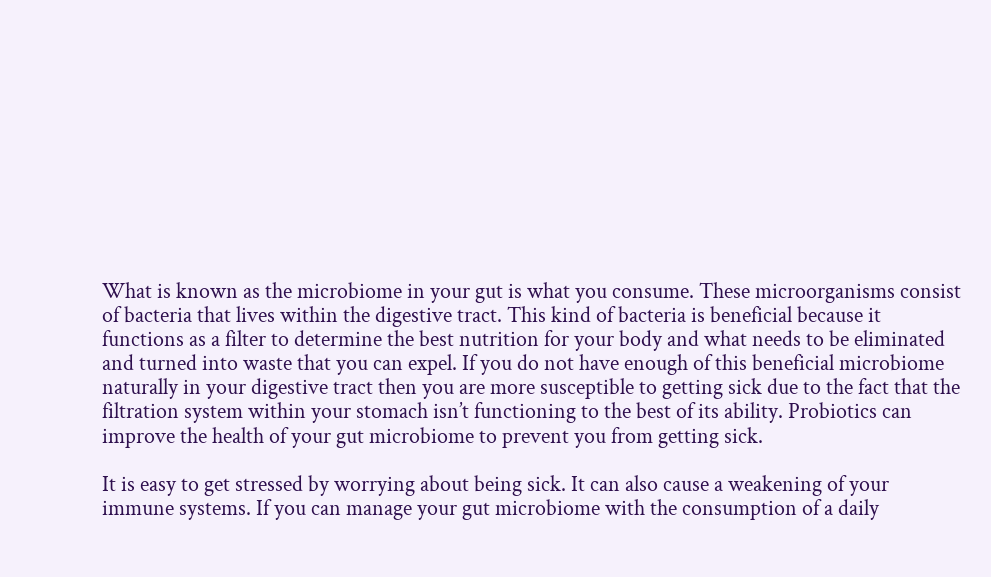What is known as the microbiome in your gut is what you consume. These microorganisms consist of bacteria that lives within the digestive tract. This kind of bacteria is beneficial because it functions as a filter to determine the best nutrition for your body and what needs to be eliminated and turned into waste that you can expel. If you do not have enough of this beneficial microbiome naturally in your digestive tract then you are more susceptible to getting sick due to the fact that the filtration system within your stomach isn’t functioning to the best of its ability. Probiotics can improve the health of your gut microbiome to prevent you from getting sick.

It is easy to get stressed by worrying about being sick. It can also cause a weakening of your immune systems. If you can manage your gut microbiome with the consumption of a daily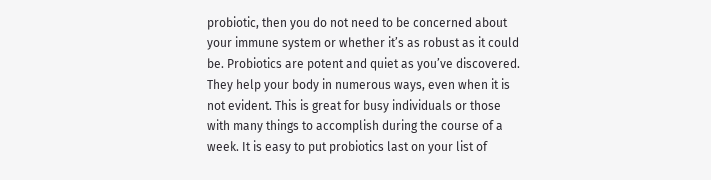probiotic, then you do not need to be concerned about your immune system or whether it’s as robust as it could be. Probiotics are potent and quiet as you’ve discovered. They help your body in numerous ways, even when it is not evident. This is great for busy individuals or those with many things to accomplish during the course of a week. It is easy to put probiotics last on your list of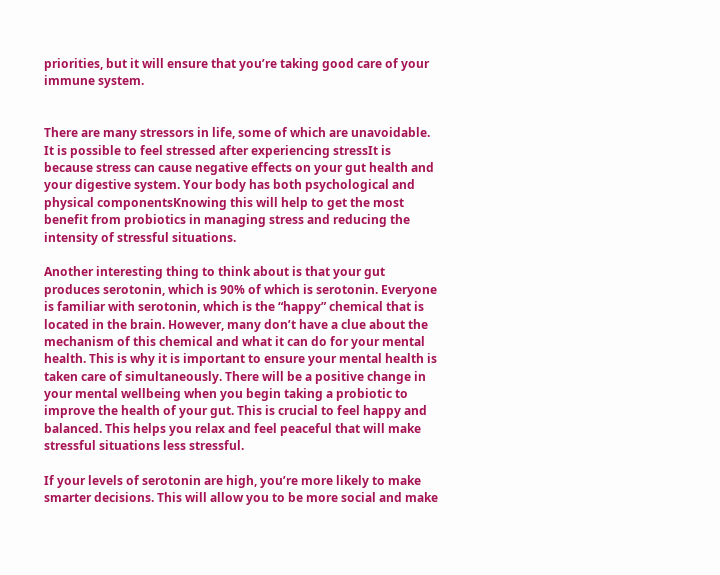priorities, but it will ensure that you’re taking good care of your immune system.


There are many stressors in life, some of which are unavoidable. It is possible to feel stressed after experiencing stressIt is because stress can cause negative effects on your gut health and your digestive system. Your body has both psychological and physical componentsKnowing this will help to get the most benefit from probiotics in managing stress and reducing the intensity of stressful situations.

Another interesting thing to think about is that your gut produces serotonin, which is 90% of which is serotonin. Everyone is familiar with serotonin, which is the “happy” chemical that is located in the brain. However, many don’t have a clue about the mechanism of this chemical and what it can do for your mental health. This is why it is important to ensure your mental health is taken care of simultaneously. There will be a positive change in your mental wellbeing when you begin taking a probiotic to improve the health of your gut. This is crucial to feel happy and balanced. This helps you relax and feel peaceful that will make stressful situations less stressful.

If your levels of serotonin are high, you’re more likely to make smarter decisions. This will allow you to be more social and make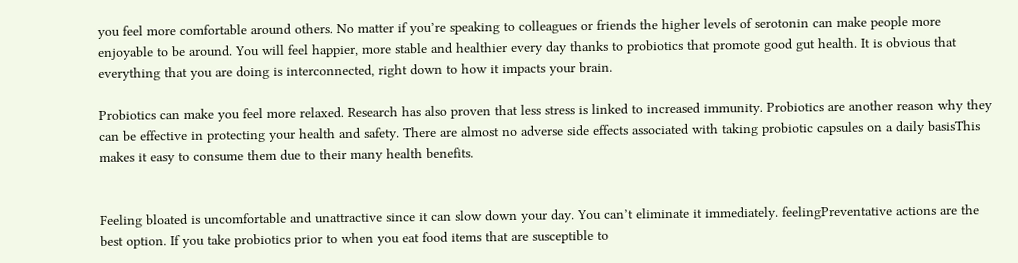you feel more comfortable around others. No matter if you’re speaking to colleagues or friends the higher levels of serotonin can make people more enjoyable to be around. You will feel happier, more stable and healthier every day thanks to probiotics that promote good gut health. It is obvious that everything that you are doing is interconnected, right down to how it impacts your brain.

Probiotics can make you feel more relaxed. Research has also proven that less stress is linked to increased immunity. Probiotics are another reason why they can be effective in protecting your health and safety. There are almost no adverse side effects associated with taking probiotic capsules on a daily basisThis makes it easy to consume them due to their many health benefits.


Feeling bloated is uncomfortable and unattractive since it can slow down your day. You can’t eliminate it immediately. feelingPreventative actions are the best option. If you take probiotics prior to when you eat food items that are susceptible to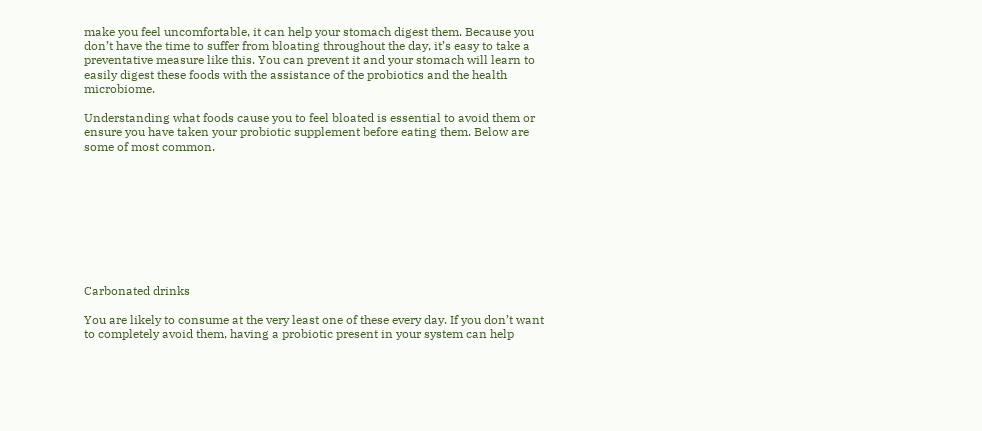make you feel uncomfortable, it can help your stomach digest them. Because you don’t have the time to suffer from bloating throughout the day, it’s easy to take a preventative measure like this. You can prevent it and your stomach will learn to easily digest these foods with the assistance of the probiotics and the health microbiome.

Understanding what foods cause you to feel bloated is essential to avoid them or ensure you have taken your probiotic supplement before eating them. Below are some of most common.









Carbonated drinks

You are likely to consume at the very least one of these every day. If you don’t want to completely avoid them, having a probiotic present in your system can help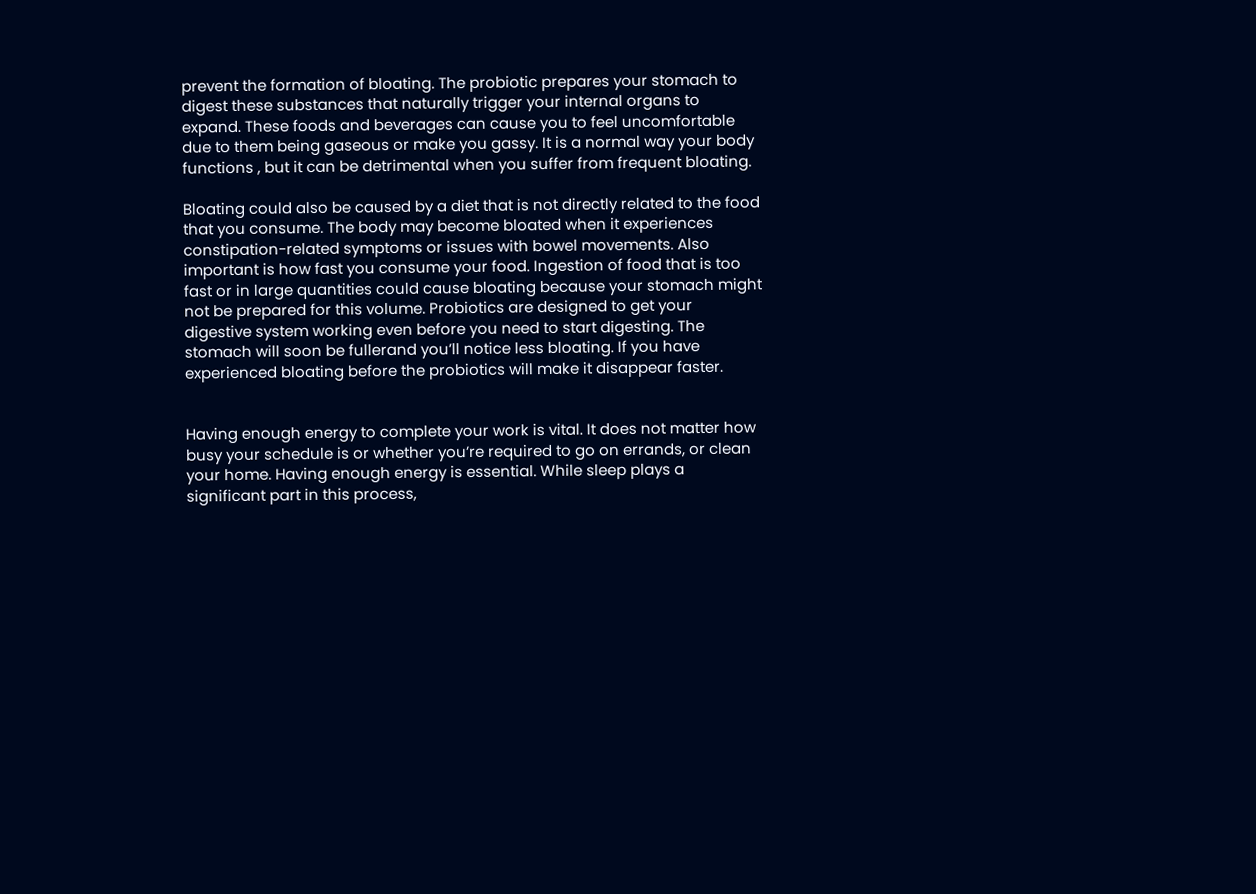prevent the formation of bloating. The probiotic prepares your stomach to digest these substances that naturally trigger your internal organs to expand. These foods and beverages can cause you to feel uncomfortable due to them being gaseous or make you gassy. It is a normal way your body functions , but it can be detrimental when you suffer from frequent bloating.

Bloating could also be caused by a diet that is not directly related to the food that you consume. The body may become bloated when it experiences constipation-related symptoms or issues with bowel movements. Also important is how fast you consume your food. Ingestion of food that is too fast or in large quantities could cause bloating because your stomach might not be prepared for this volume. Probiotics are designed to get your digestive system working even before you need to start digesting. The stomach will soon be fullerand you’ll notice less bloating. If you have experienced bloating before the probiotics will make it disappear faster.


Having enough energy to complete your work is vital. It does not matter how busy your schedule is or whether you’re required to go on errands, or clean your home. Having enough energy is essential. While sleep plays a significant part in this process,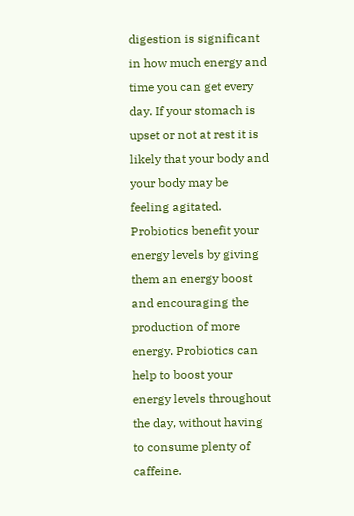digestion is significant in how much energy and time you can get every day. If your stomach is upset or not at rest it is likely that your body and your body may be feeling agitated. Probiotics benefit your energy levels by giving them an energy boost and encouraging the production of more energy. Probiotics can help to boost your energy levels throughout the day, without having to consume plenty of caffeine.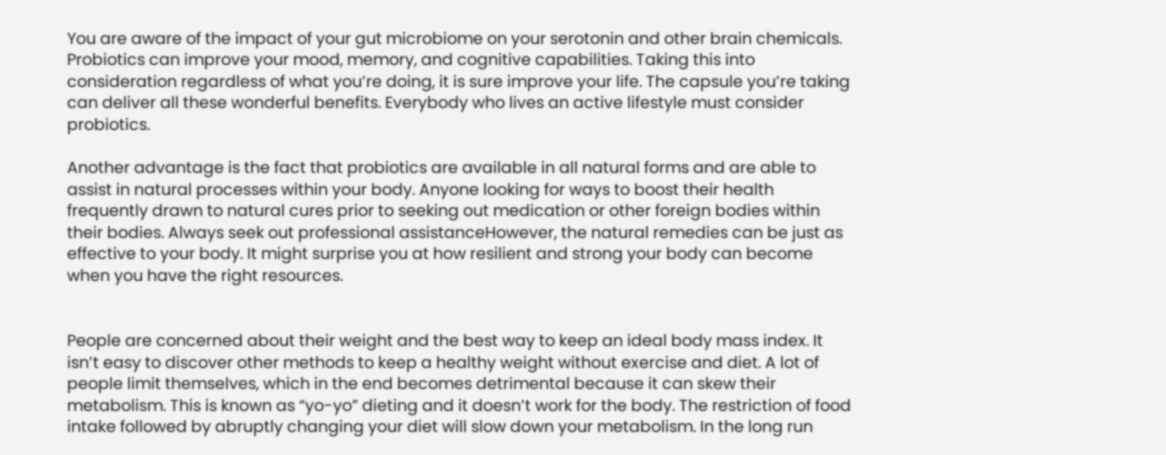You are aware of the impact of your gut microbiome on your serotonin and other brain chemicals. Probiotics can improve your mood, memory, and cognitive capabilities. Taking this into consideration regardless of what you’re doing, it is sure improve your life. The capsule you’re taking can deliver all these wonderful benefits. Everybody who lives an active lifestyle must consider probiotics.

Another advantage is the fact that probiotics are available in all natural forms and are able to assist in natural processes within your body. Anyone looking for ways to boost their health frequently drawn to natural cures prior to seeking out medication or other foreign bodies within their bodies. Always seek out professional assistanceHowever, the natural remedies can be just as effective to your body. It might surprise you at how resilient and strong your body can become when you have the right resources.


People are concerned about their weight and the best way to keep an ideal body mass index. It isn’t easy to discover other methods to keep a healthy weight without exercise and diet. A lot of people limit themselves, which in the end becomes detrimental because it can skew their metabolism. This is known as “yo-yo” dieting and it doesn’t work for the body. The restriction of food intake followed by abruptly changing your diet will slow down your metabolism. In the long run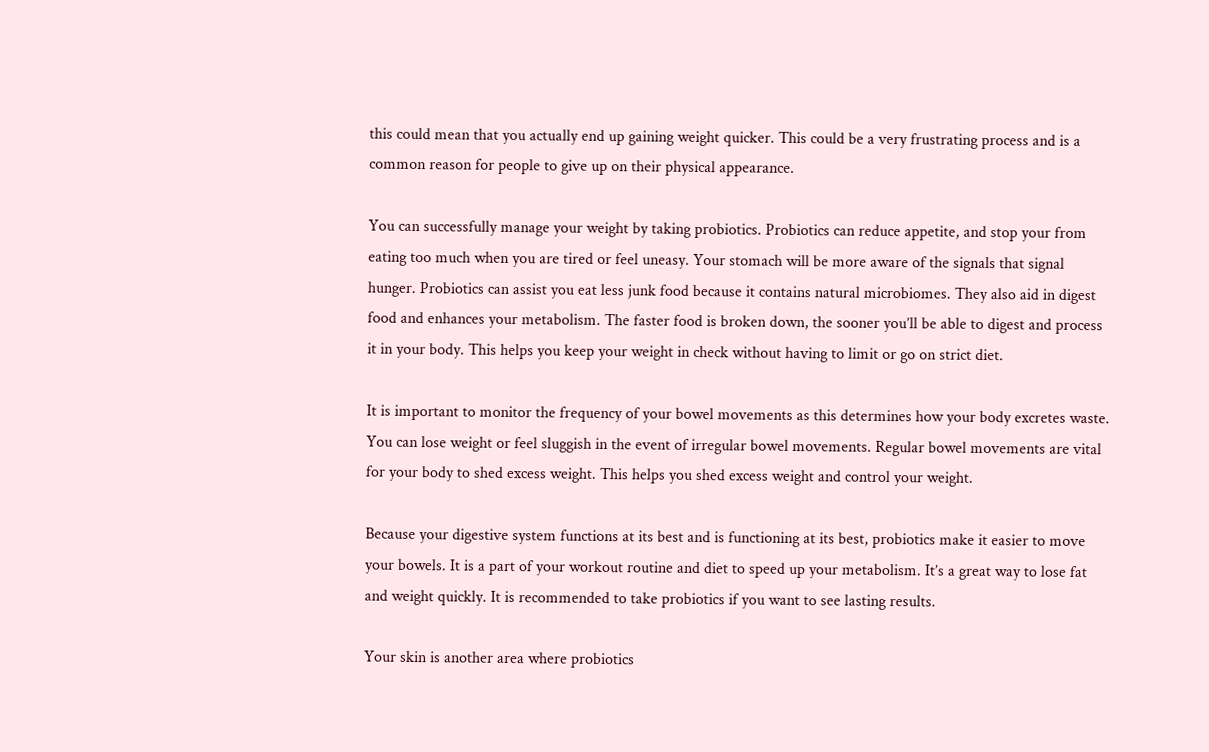this could mean that you actually end up gaining weight quicker. This could be a very frustrating process and is a common reason for people to give up on their physical appearance.

You can successfully manage your weight by taking probiotics. Probiotics can reduce appetite, and stop your from eating too much when you are tired or feel uneasy. Your stomach will be more aware of the signals that signal hunger. Probiotics can assist you eat less junk food because it contains natural microbiomes. They also aid in digest food and enhances your metabolism. The faster food is broken down, the sooner you’ll be able to digest and process it in your body. This helps you keep your weight in check without having to limit or go on strict diet.

It is important to monitor the frequency of your bowel movements as this determines how your body excretes waste. You can lose weight or feel sluggish in the event of irregular bowel movements. Regular bowel movements are vital for your body to shed excess weight. This helps you shed excess weight and control your weight.

Because your digestive system functions at its best and is functioning at its best, probiotics make it easier to move your bowels. It is a part of your workout routine and diet to speed up your metabolism. It’s a great way to lose fat and weight quickly. It is recommended to take probiotics if you want to see lasting results.

Your skin is another area where probiotics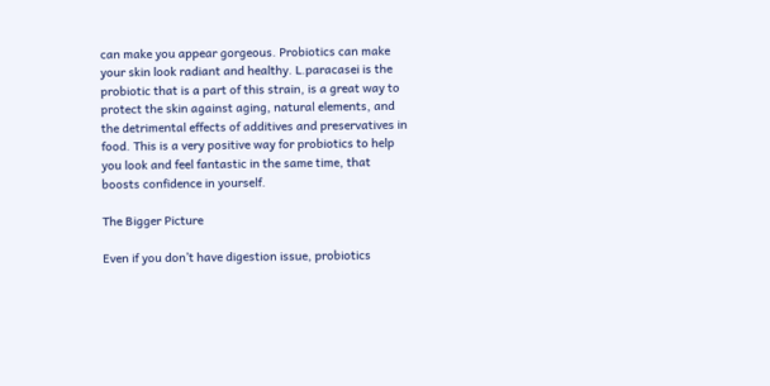can make you appear gorgeous. Probiotics can make your skin look radiant and healthy. L.paracasei is the probiotic that is a part of this strain, is a great way to protect the skin against aging, natural elements, and the detrimental effects of additives and preservatives in food. This is a very positive way for probiotics to help you look and feel fantastic in the same time, that boosts confidence in yourself.

The Bigger Picture

Even if you don’t have digestion issue, probiotics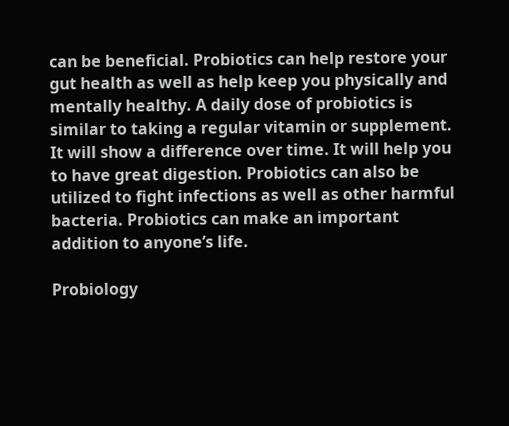can be beneficial. Probiotics can help restore your gut health as well as help keep you physically and mentally healthy. A daily dose of probiotics is similar to taking a regular vitamin or supplement. It will show a difference over time. It will help you to have great digestion. Probiotics can also be utilized to fight infections as well as other harmful bacteria. Probiotics can make an important addition to anyone’s life.

Probiology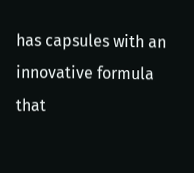has capsules with an innovative formula that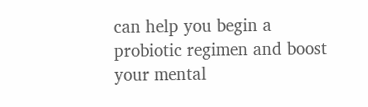can help you begin a probiotic regimen and boost your mental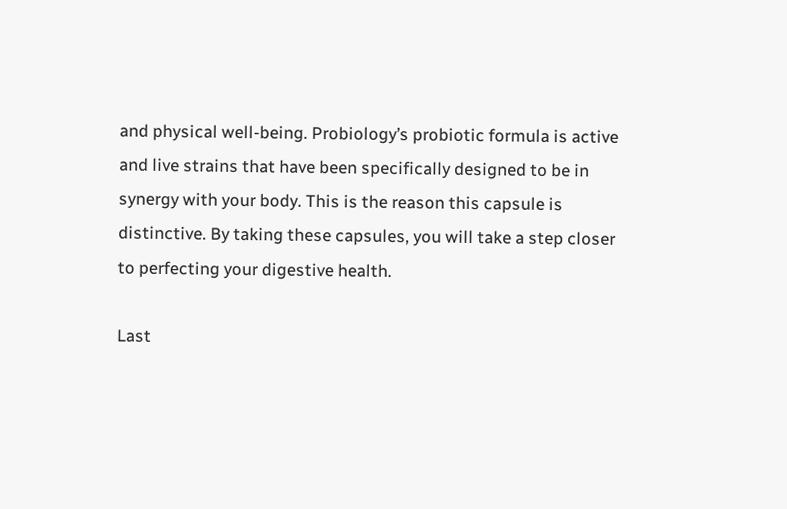and physical well-being. Probiology’s probiotic formula is active and live strains that have been specifically designed to be in synergy with your body. This is the reason this capsule is distinctive. By taking these capsules, you will take a step closer to perfecting your digestive health.

Last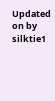Updated on by silktie1